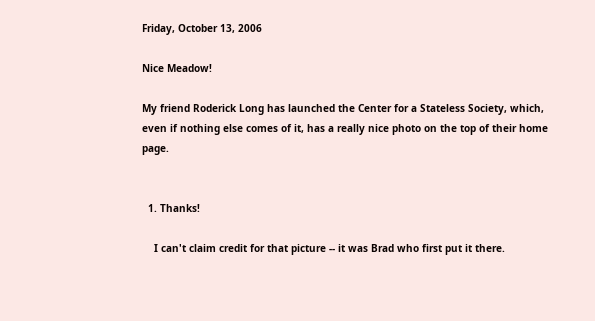Friday, October 13, 2006

Nice Meadow!

My friend Roderick Long has launched the Center for a Stateless Society, which, even if nothing else comes of it, has a really nice photo on the top of their home page.


  1. Thanks!

    I can't claim credit for that picture -- it was Brad who first put it there.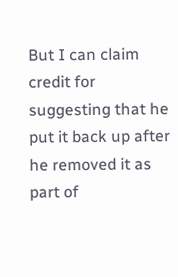But I can claim credit for suggesting that he put it back up after he removed it as part of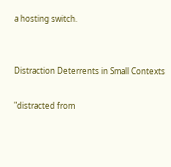a hosting switch.


Distraction Deterrents in Small Contexts

"distracted from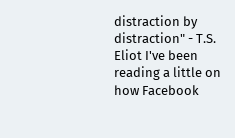distraction by distraction" - T.S. Eliot I've been reading a little on how Facebook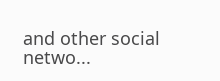and other social netwo...